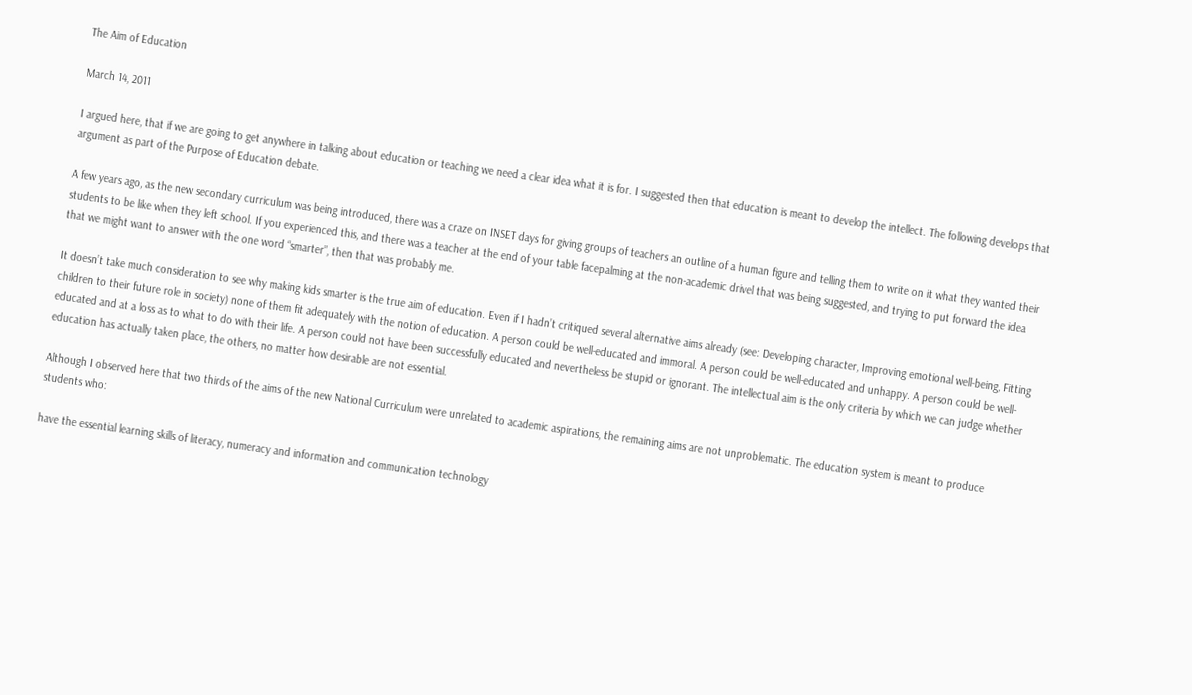The Aim of Education

March 14, 2011

I argued here, that if we are going to get anywhere in talking about education or teaching we need a clear idea what it is for. I suggested then that education is meant to develop the intellect. The following develops that argument as part of the Purpose of Education debate.

A few years ago, as the new secondary curriculum was being introduced, there was a craze on INSET days for giving groups of teachers an outline of a human figure and telling them to write on it what they wanted their students to be like when they left school. If you experienced this, and there was a teacher at the end of your table facepalming at the non-academic drivel that was being suggested, and trying to put forward the idea that we might want to answer with the one word “smarter”, then that was probably me.

It doesn’t take much consideration to see why making kids smarter is the true aim of education. Even if I hadn’t critiqued several alternative aims already (see: Developing character, Improving emotional well-being, Fitting children to their future role in society) none of them fit adequately with the notion of education. A person could be well-educated and immoral. A person could be well-educated and unhappy. A person could be well-educated and at a loss as to what to do with their life. A person could not have been successfully educated and nevertheless be stupid or ignorant. The intellectual aim is the only criteria by which we can judge whether education has actually taken place, the others, no matter how desirable are not essential.

Although I observed here that two thirds of the aims of the new National Curriculum were unrelated to academic aspirations, the remaining aims are not unproblematic. The education system is meant to produce students who:

have the essential learning skills of literacy, numeracy and information and communication technology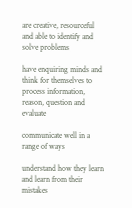are creative, resourceful and able to identify and solve problems

have enquiring minds and think for themselves to process information, reason, question and evaluate

communicate well in a range of ways

understand how they learn and learn from their mistakes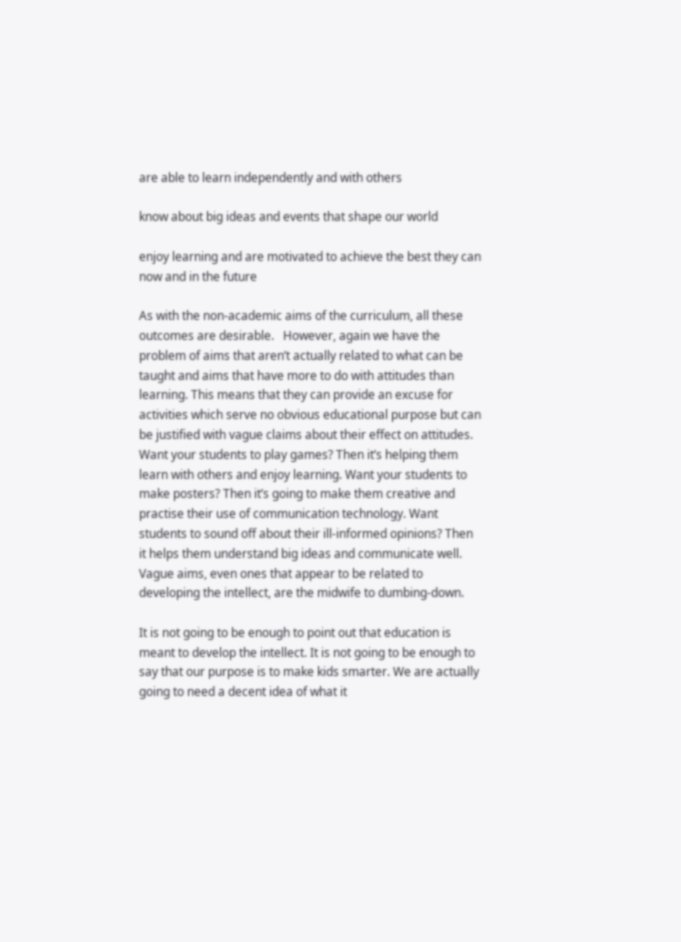are able to learn independently and with others

know about big ideas and events that shape our world

enjoy learning and are motivated to achieve the best they can now and in the future

As with the non-academic aims of the curriculum, all these outcomes are desirable.   However, again we have the problem of aims that aren’t actually related to what can be taught and aims that have more to do with attitudes than learning. This means that they can provide an excuse for activities which serve no obvious educational purpose but can be justified with vague claims about their effect on attitudes. Want your students to play games? Then it’s helping them learn with others and enjoy learning. Want your students to make posters? Then it’s going to make them creative and practise their use of communication technology. Want students to sound off about their ill-informed opinions? Then it helps them understand big ideas and communicate well. Vague aims, even ones that appear to be related to developing the intellect, are the midwife to dumbing-down.

It is not going to be enough to point out that education is meant to develop the intellect. It is not going to be enough to say that our purpose is to make kids smarter. We are actually going to need a decent idea of what it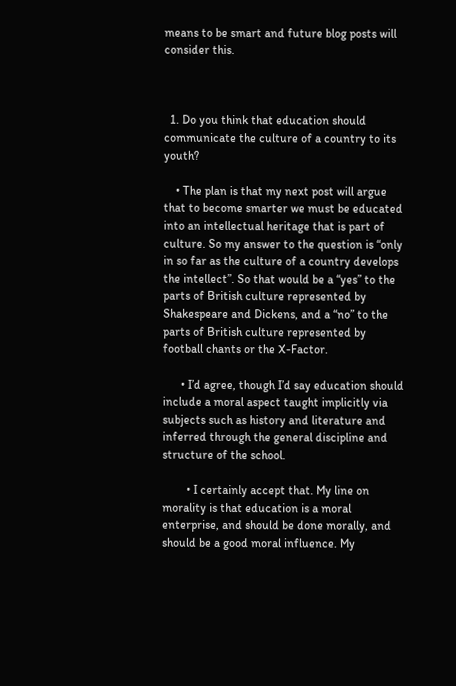means to be smart and future blog posts will consider this.



  1. Do you think that education should communicate the culture of a country to its youth?

    • The plan is that my next post will argue that to become smarter we must be educated into an intellectual heritage that is part of culture. So my answer to the question is “only in so far as the culture of a country develops the intellect”. So that would be a “yes” to the parts of British culture represented by Shakespeare and Dickens, and a “no” to the parts of British culture represented by football chants or the X-Factor.

      • I’d agree, though I’d say education should include a moral aspect taught implicitly via subjects such as history and literature and inferred through the general discipline and structure of the school.

        • I certainly accept that. My line on morality is that education is a moral enterprise, and should be done morally, and should be a good moral influence. My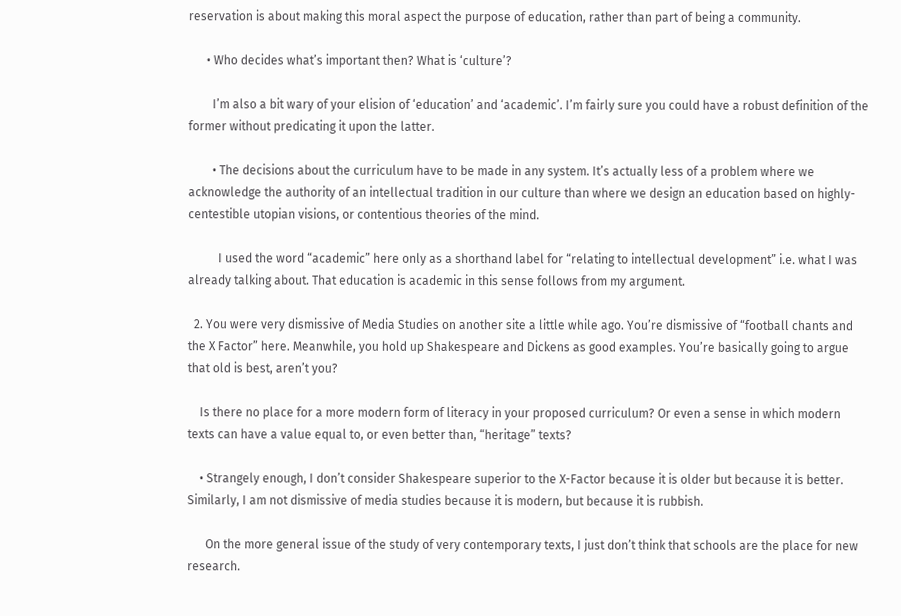reservation is about making this moral aspect the purpose of education, rather than part of being a community.

      • Who decides what’s important then? What is ‘culture’?

        I’m also a bit wary of your elision of ‘education’ and ‘academic’. I’m fairly sure you could have a robust definition of the former without predicating it upon the latter.

        • The decisions about the curriculum have to be made in any system. It’s actually less of a problem where we acknowledge the authority of an intellectual tradition in our culture than where we design an education based on highly-centestible utopian visions, or contentious theories of the mind.

          I used the word “academic” here only as a shorthand label for “relating to intellectual development” i.e. what I was already talking about. That education is academic in this sense follows from my argument.

  2. You were very dismissive of Media Studies on another site a little while ago. You’re dismissive of “football chants and the X Factor” here. Meanwhile, you hold up Shakespeare and Dickens as good examples. You’re basically going to argue that old is best, aren’t you?

    Is there no place for a more modern form of literacy in your proposed curriculum? Or even a sense in which modern texts can have a value equal to, or even better than, “heritage” texts?

    • Strangely enough, I don’t consider Shakespeare superior to the X-Factor because it is older but because it is better. Similarly, I am not dismissive of media studies because it is modern, but because it is rubbish.

      On the more general issue of the study of very contemporary texts, I just don’t think that schools are the place for new research.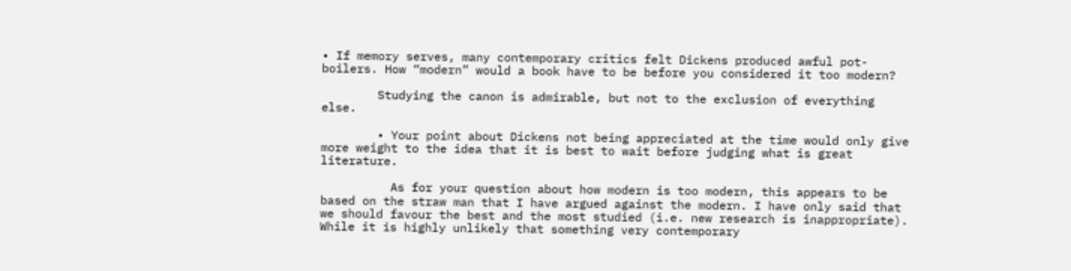• If memory serves, many contemporary critics felt Dickens produced awful pot-boilers. How “modern” would a book have to be before you considered it too modern?

        Studying the canon is admirable, but not to the exclusion of everything else.

        • Your point about Dickens not being appreciated at the time would only give more weight to the idea that it is best to wait before judging what is great literature.

          As for your question about how modern is too modern, this appears to be based on the straw man that I have argued against the modern. I have only said that we should favour the best and the most studied (i.e. new research is inappropriate). While it is highly unlikely that something very contemporary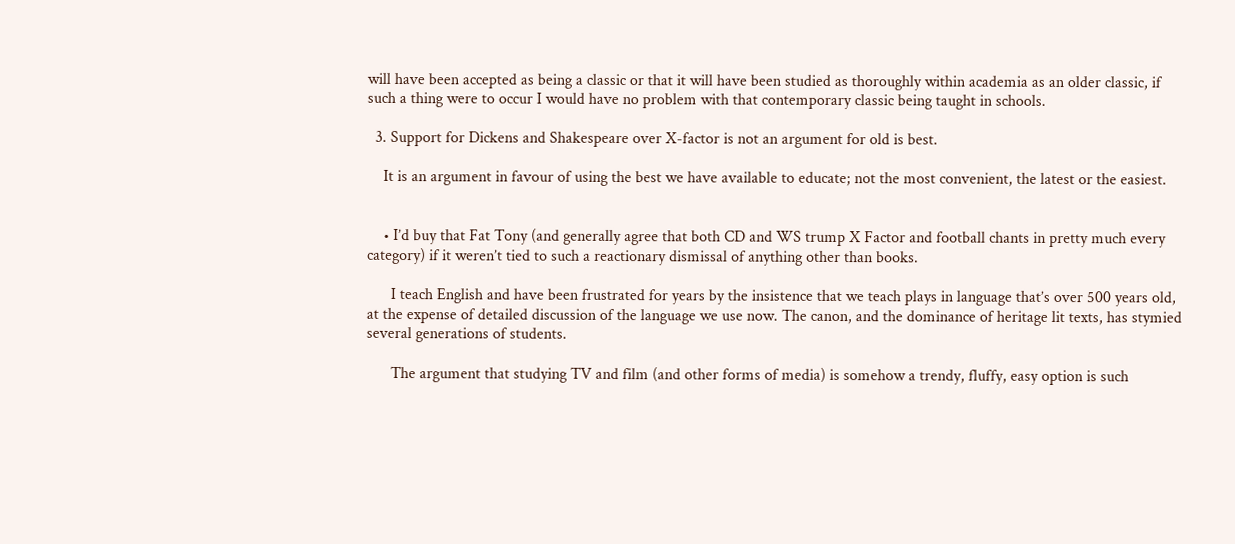will have been accepted as being a classic or that it will have been studied as thoroughly within academia as an older classic, if such a thing were to occur I would have no problem with that contemporary classic being taught in schools.

  3. Support for Dickens and Shakespeare over X-factor is not an argument for old is best.

    It is an argument in favour of using the best we have available to educate; not the most convenient, the latest or the easiest.


    • I’d buy that Fat Tony (and generally agree that both CD and WS trump X Factor and football chants in pretty much every category) if it weren’t tied to such a reactionary dismissal of anything other than books.

      I teach English and have been frustrated for years by the insistence that we teach plays in language that’s over 500 years old, at the expense of detailed discussion of the language we use now. The canon, and the dominance of heritage lit texts, has stymied several generations of students.

      The argument that studying TV and film (and other forms of media) is somehow a trendy, fluffy, easy option is such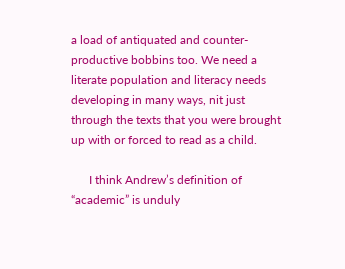a load of antiquated and counter-productive bobbins too. We need a literate population and literacy needs developing in many ways, nit just through the texts that you were brought up with or forced to read as a child.

      I think Andrew’s definition of “academic” is unduly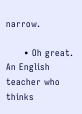narrow.

      • Oh great. An English teacher who thinks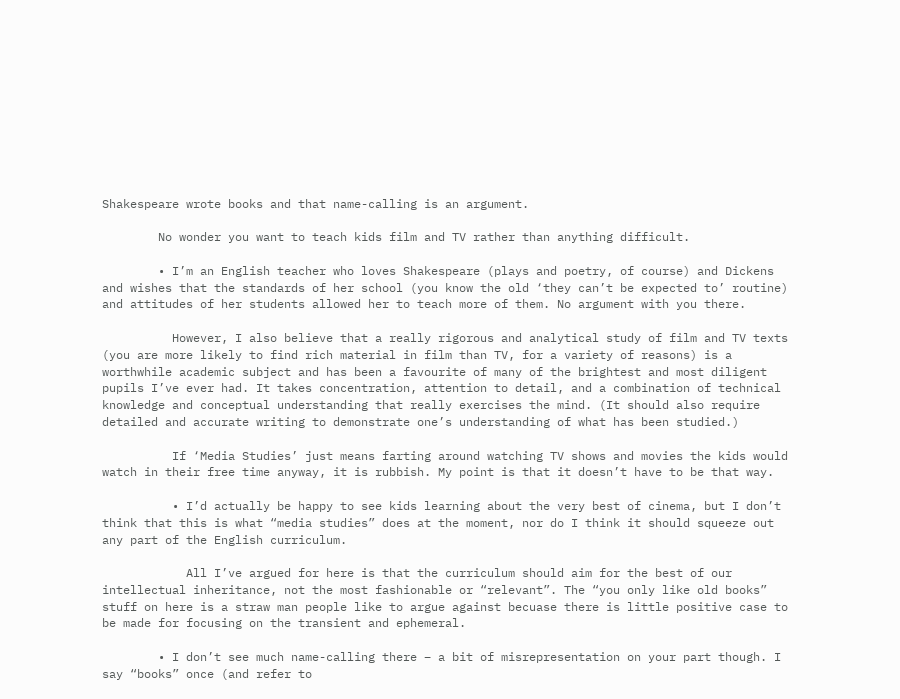Shakespeare wrote books and that name-calling is an argument.

        No wonder you want to teach kids film and TV rather than anything difficult.

        • I’m an English teacher who loves Shakespeare (plays and poetry, of course) and Dickens and wishes that the standards of her school (you know the old ‘they can’t be expected to’ routine) and attitudes of her students allowed her to teach more of them. No argument with you there.

          However, I also believe that a really rigorous and analytical study of film and TV texts (you are more likely to find rich material in film than TV, for a variety of reasons) is a worthwhile academic subject and has been a favourite of many of the brightest and most diligent pupils I’ve ever had. It takes concentration, attention to detail, and a combination of technical knowledge and conceptual understanding that really exercises the mind. (It should also require detailed and accurate writing to demonstrate one’s understanding of what has been studied.)

          If ‘Media Studies’ just means farting around watching TV shows and movies the kids would watch in their free time anyway, it is rubbish. My point is that it doesn’t have to be that way.

          • I’d actually be happy to see kids learning about the very best of cinema, but I don’t think that this is what “media studies” does at the moment, nor do I think it should squeeze out any part of the English curriculum.

            All I’ve argued for here is that the curriculum should aim for the best of our intellectual inheritance, not the most fashionable or “relevant”. The “you only like old books” stuff on here is a straw man people like to argue against becuase there is little positive case to be made for focusing on the transient and ephemeral.

        • I don’t see much name-calling there – a bit of misrepresentation on your part though. I say “books” once (and refer to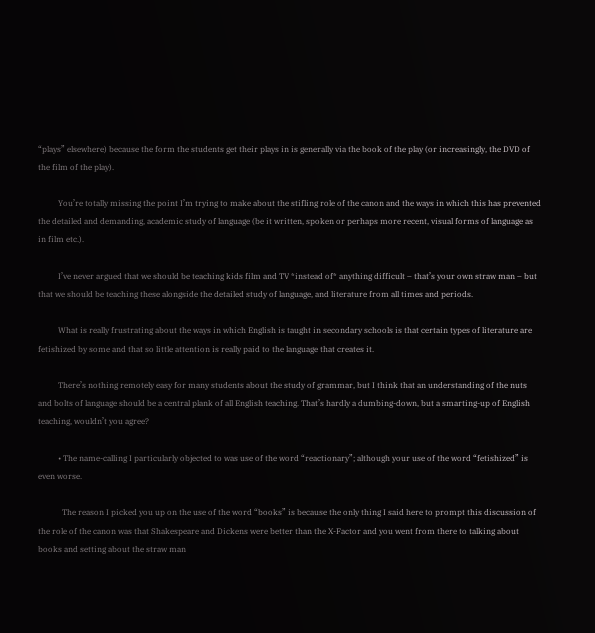“plays” elsewhere) because the form the students get their plays in is generally via the book of the play (or increasingly, the DVD of the film of the play).

          You’re totally missing the point I’m trying to make about the stifling role of the canon and the ways in which this has prevented the detailed and demanding, academic study of language (be it written, spoken or perhaps more recent, visual forms of language as in film etc.).

          I’ve never argued that we should be teaching kids film and TV *instead of* anything difficult – that’s your own straw man – but that we should be teaching these alongside the detailed study of language, and literature from all times and periods.

          What is really frustrating about the ways in which English is taught in secondary schools is that certain types of literature are fetishized by some and that so little attention is really paid to the language that creates it.

          There’s nothing remotely easy for many students about the study of grammar, but I think that an understanding of the nuts and bolts of language should be a central plank of all English teaching. That’s hardly a dumbing-down, but a smarting-up of English teaching, wouldn’t you agree?

          • The name-calling I particularly objected to was use of the word “reactionary”; although your use of the word “fetishized” is even worse.

            The reason I picked you up on the use of the word “books” is because the only thing I said here to prompt this discussion of the role of the canon was that Shakespeare and Dickens were better than the X-Factor and you went from there to talking about books and setting about the straw man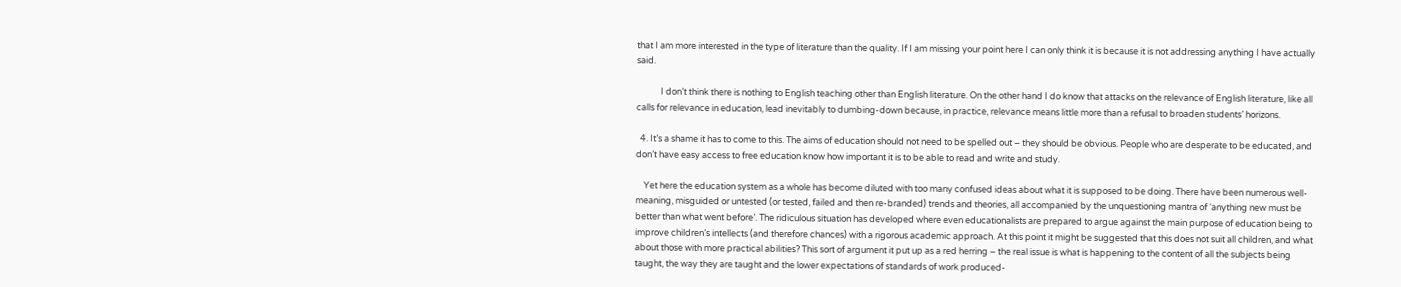that I am more interested in the type of literature than the quality. If I am missing your point here I can only think it is because it is not addressing anything I have actually said.

            I don’t think there is nothing to English teaching other than English literature. On the other hand I do know that attacks on the relevance of English literature, like all calls for relevance in education, lead inevitably to dumbing-down because, in practice, relevance means little more than a refusal to broaden students’ horizons.

  4. It’s a shame it has to come to this. The aims of education should not need to be spelled out – they should be obvious. People who are desperate to be educated, and don’t have easy access to free education know how important it is to be able to read and write and study.

    Yet here the education system as a whole has become diluted with too many confused ideas about what it is supposed to be doing. There have been numerous well-meaning, misguided or untested (or tested, failed and then re-branded) trends and theories, all accompanied by the unquestioning mantra of ‘anything new must be better than what went before’. The ridiculous situation has developed where even educationalists are prepared to argue against the main purpose of education being to improve children’s intellects (and therefore chances) with a rigorous academic approach. At this point it might be suggested that this does not suit all children, and what about those with more practical abilities? This sort of argument it put up as a red herring – the real issue is what is happening to the content of all the subjects being taught, the way they are taught and the lower expectations of standards of work produced-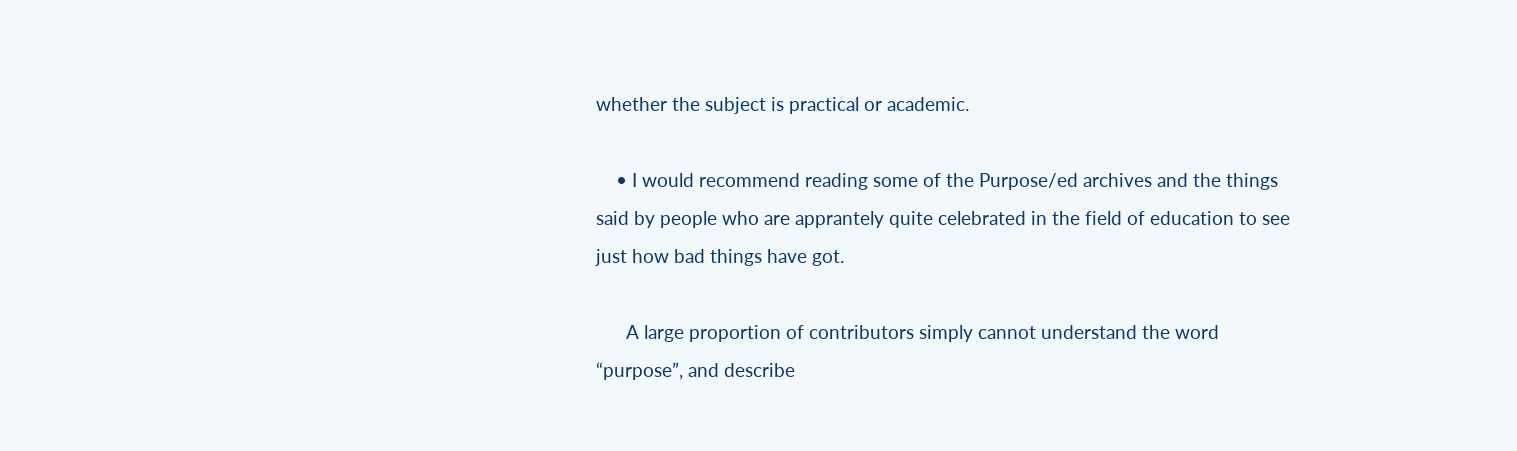whether the subject is practical or academic.

    • I would recommend reading some of the Purpose/ed archives and the things said by people who are apprantely quite celebrated in the field of education to see just how bad things have got.

      A large proportion of contributors simply cannot understand the word “purpose”, and describe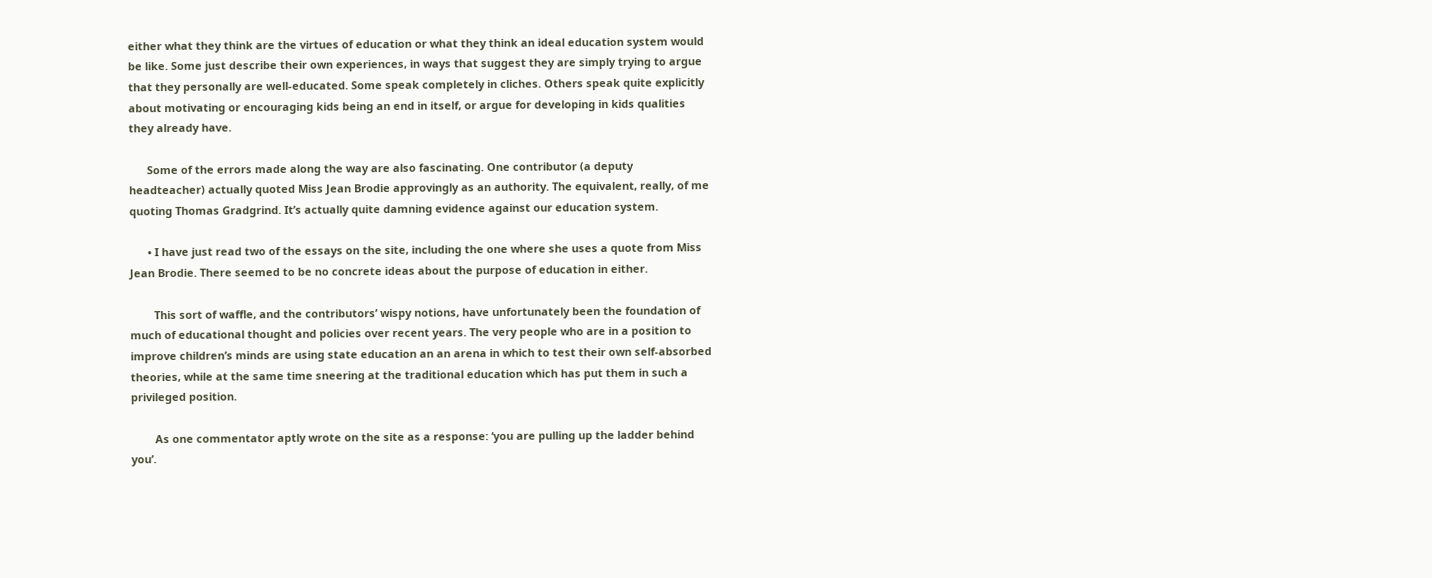either what they think are the virtues of education or what they think an ideal education system would be like. Some just describe their own experiences, in ways that suggest they are simply trying to argue that they personally are well-educated. Some speak completely in cliches. Others speak quite explicitly about motivating or encouraging kids being an end in itself, or argue for developing in kids qualities they already have.

      Some of the errors made along the way are also fascinating. One contributor (a deputy headteacher) actually quoted Miss Jean Brodie approvingly as an authority. The equivalent, really, of me quoting Thomas Gradgrind. It’s actually quite damning evidence against our education system.

      • I have just read two of the essays on the site, including the one where she uses a quote from Miss Jean Brodie. There seemed to be no concrete ideas about the purpose of education in either.

        This sort of waffle, and the contributors’ wispy notions, have unfortunately been the foundation of much of educational thought and policies over recent years. The very people who are in a position to improve children’s minds are using state education an an arena in which to test their own self-absorbed theories, while at the same time sneering at the traditional education which has put them in such a privileged position.

        As one commentator aptly wrote on the site as a response: ‘you are pulling up the ladder behind you’.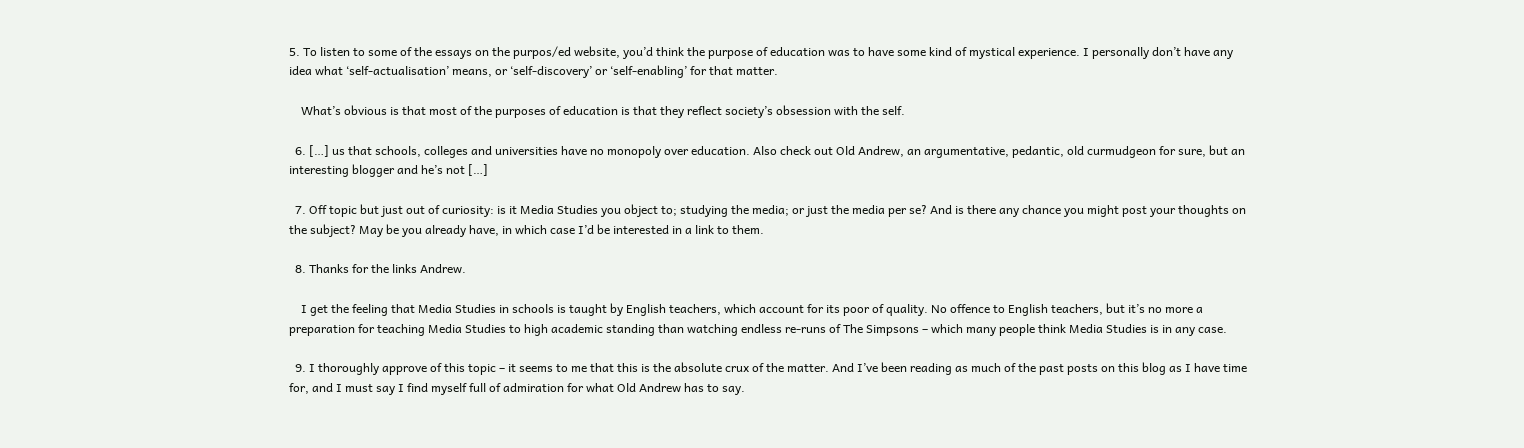5. To listen to some of the essays on the purpos/ed website, you’d think the purpose of education was to have some kind of mystical experience. I personally don’t have any idea what ‘self-actualisation’ means, or ‘self-discovery’ or ‘self-enabling’ for that matter.

    What’s obvious is that most of the purposes of education is that they reflect society’s obsession with the self.

  6. […] us that schools, colleges and universities have no monopoly over education. Also check out Old Andrew, an argumentative, pedantic, old curmudgeon for sure, but an interesting blogger and he’s not […]

  7. Off topic but just out of curiosity: is it Media Studies you object to; studying the media; or just the media per se? And is there any chance you might post your thoughts on the subject? May be you already have, in which case I’d be interested in a link to them.

  8. Thanks for the links Andrew.

    I get the feeling that Media Studies in schools is taught by English teachers, which account for its poor of quality. No offence to English teachers, but it’s no more a preparation for teaching Media Studies to high academic standing than watching endless re-runs of The Simpsons – which many people think Media Studies is in any case.

  9. I thoroughly approve of this topic – it seems to me that this is the absolute crux of the matter. And I’ve been reading as much of the past posts on this blog as I have time for, and I must say I find myself full of admiration for what Old Andrew has to say.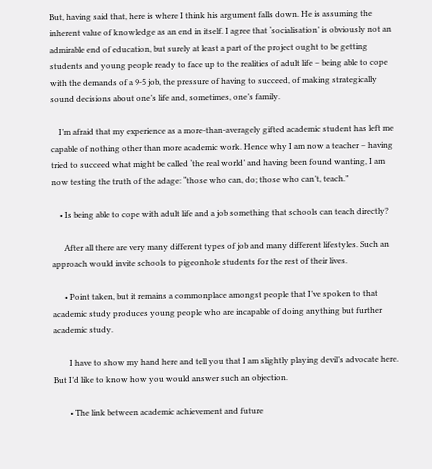But, having said that, here is where I think his argument falls down. He is assuming the inherent value of knowledge as an end in itself. I agree that ‘socialisation’ is obviously not an admirable end of education, but surely at least a part of the project ought to be getting students and young people ready to face up to the realities of adult life – being able to cope with the demands of a 9-5 job, the pressure of having to succeed, of making strategically sound decisions about one’s life and, sometimes, one’s family.

    I’m afraid that my experience as a more-than-averagely gifted academic student has left me capable of nothing other than more academic work. Hence why I am now a teacher – having tried to succeed what might be called ‘the real world’ and having been found wanting, I am now testing the truth of the adage: “those who can, do; those who can’t, teach.”

    • Is being able to cope with adult life and a job something that schools can teach directly?

      After all there are very many different types of job and many different lifestyles. Such an approach would invite schools to pigeonhole students for the rest of their lives.

      • Point taken, but it remains a commonplace amongst people that I’ve spoken to that academic study produces young people who are incapable of doing anything but further academic study.

        I have to show my hand here and tell you that I am slightly playing devil’s advocate here. But I’d like to know how you would answer such an objection.

        • The link between academic achievement and future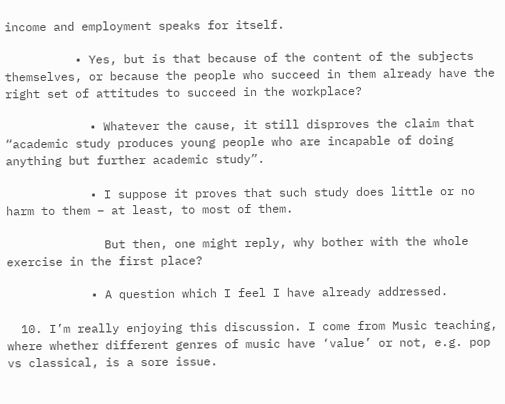income and employment speaks for itself.

          • Yes, but is that because of the content of the subjects themselves, or because the people who succeed in them already have the right set of attitudes to succeed in the workplace?

            • Whatever the cause, it still disproves the claim that “academic study produces young people who are incapable of doing anything but further academic study”.

            • I suppose it proves that such study does little or no harm to them – at least, to most of them.

              But then, one might reply, why bother with the whole exercise in the first place?

            • A question which I feel I have already addressed.

  10. I’m really enjoying this discussion. I come from Music teaching, where whether different genres of music have ‘value’ or not, e.g. pop vs classical, is a sore issue.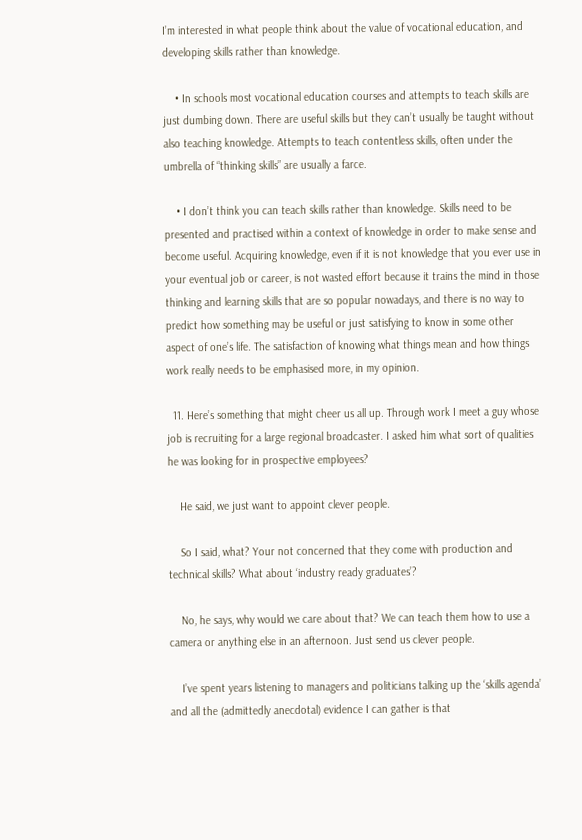I’m interested in what people think about the value of vocational education, and developing skills rather than knowledge.

    • In schools most vocational education courses and attempts to teach skills are just dumbing down. There are useful skills but they can’t usually be taught without also teaching knowledge. Attempts to teach contentless skills, often under the umbrella of “thinking skills” are usually a farce.

    • I don’t think you can teach skills rather than knowledge. Skills need to be presented and practised within a context of knowledge in order to make sense and become useful. Acquiring knowledge, even if it is not knowledge that you ever use in your eventual job or career, is not wasted effort because it trains the mind in those thinking and learning skills that are so popular nowadays, and there is no way to predict how something may be useful or just satisfying to know in some other aspect of one’s life. The satisfaction of knowing what things mean and how things work really needs to be emphasised more, in my opinion.

  11. Here’s something that might cheer us all up. Through work I meet a guy whose job is recruiting for a large regional broadcaster. I asked him what sort of qualities he was looking for in prospective employees?

    He said, we just want to appoint clever people.

    So I said, what? Your not concerned that they come with production and technical skills? What about ‘industry ready graduates’?

    No, he says, why would we care about that? We can teach them how to use a camera or anything else in an afternoon. Just send us clever people.

    I’ve spent years listening to managers and politicians talking up the ‘skills agenda’ and all the (admittedly anecdotal) evidence I can gather is that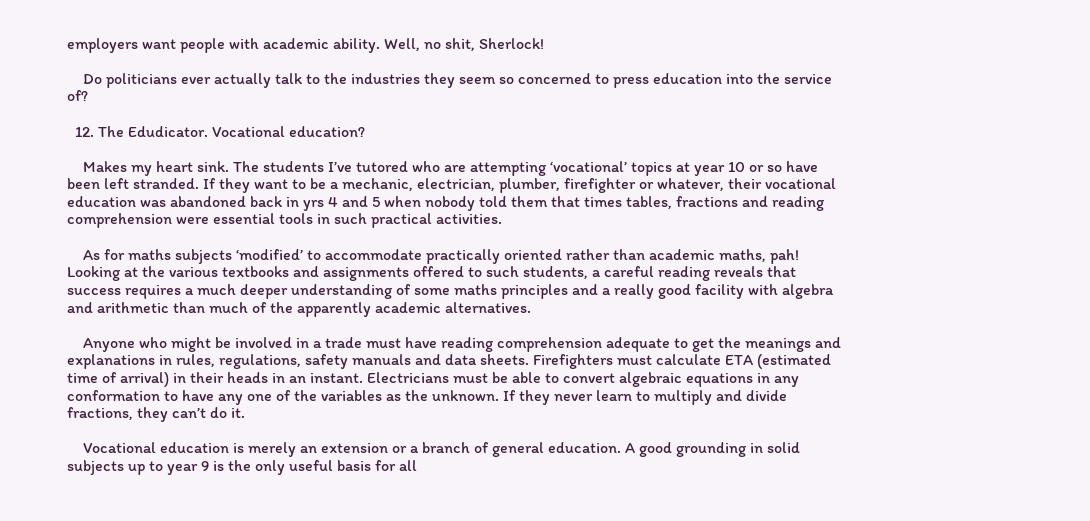employers want people with academic ability. Well, no shit, Sherlock!

    Do politicians ever actually talk to the industries they seem so concerned to press education into the service of?

  12. The Edudicator. Vocational education?

    Makes my heart sink. The students I’ve tutored who are attempting ‘vocational’ topics at year 10 or so have been left stranded. If they want to be a mechanic, electrician, plumber, firefighter or whatever, their vocational education was abandoned back in yrs 4 and 5 when nobody told them that times tables, fractions and reading comprehension were essential tools in such practical activities.

    As for maths subjects ‘modified’ to accommodate practically oriented rather than academic maths, pah! Looking at the various textbooks and assignments offered to such students, a careful reading reveals that success requires a much deeper understanding of some maths principles and a really good facility with algebra and arithmetic than much of the apparently academic alternatives.

    Anyone who might be involved in a trade must have reading comprehension adequate to get the meanings and explanations in rules, regulations, safety manuals and data sheets. Firefighters must calculate ETA (estimated time of arrival) in their heads in an instant. Electricians must be able to convert algebraic equations in any conformation to have any one of the variables as the unknown. If they never learn to multiply and divide fractions, they can’t do it.

    Vocational education is merely an extension or a branch of general education. A good grounding in solid subjects up to year 9 is the only useful basis for all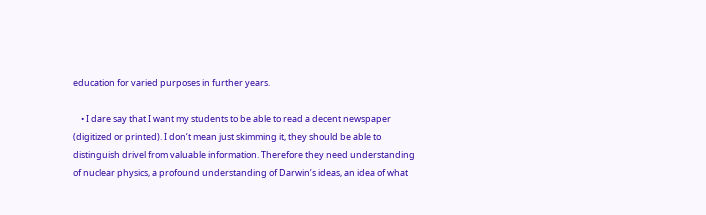education for varied purposes in further years.

    • I dare say that I want my students to be able to read a decent newspaper (digitized or printed). I don’t mean just skimming it, they should be able to distinguish drivel from valuable information. Therefore they need understanding of nuclear physics, a profound understanding of Darwin’s ideas, an idea of what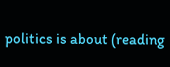politics is about (reading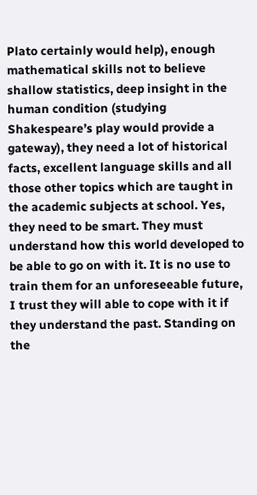Plato certainly would help), enough mathematical skills not to believe shallow statistics, deep insight in the human condition (studying Shakespeare’s play would provide a gateway), they need a lot of historical facts, excellent language skills and all those other topics which are taught in the academic subjects at school. Yes, they need to be smart. They must understand how this world developed to be able to go on with it. It is no use to train them for an unforeseeable future, I trust they will able to cope with it if they understand the past. Standing on the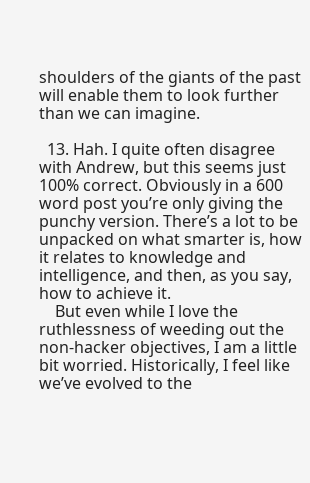shoulders of the giants of the past will enable them to look further than we can imagine.

  13. Hah. I quite often disagree with Andrew, but this seems just 100% correct. Obviously in a 600 word post you’re only giving the punchy version. There’s a lot to be unpacked on what smarter is, how it relates to knowledge and intelligence, and then, as you say, how to achieve it.
    But even while I love the ruthlessness of weeding out the non-hacker objectives, I am a little bit worried. Historically, I feel like we’ve evolved to the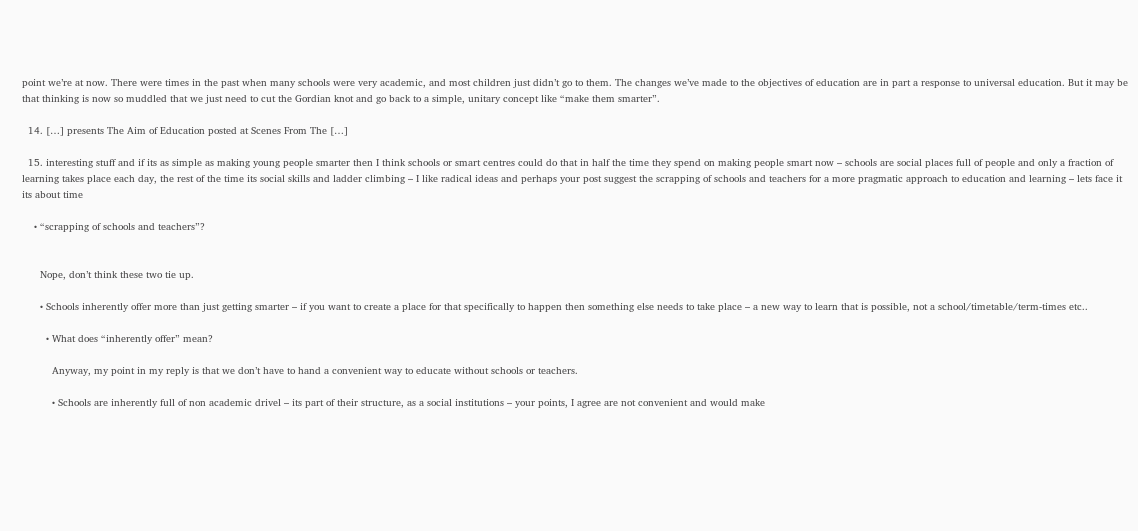point we’re at now. There were times in the past when many schools were very academic, and most children just didn’t go to them. The changes we’ve made to the objectives of education are in part a response to universal education. But it may be that thinking is now so muddled that we just need to cut the Gordian knot and go back to a simple, unitary concept like “make them smarter”.

  14. […] presents The Aim of Education posted at Scenes From The […]

  15. interesting stuff and if its as simple as making young people smarter then I think schools or smart centres could do that in half the time they spend on making people smart now – schools are social places full of people and only a fraction of learning takes place each day, the rest of the time its social skills and ladder climbing – I like radical ideas and perhaps your post suggest the scrapping of schools and teachers for a more pragmatic approach to education and learning – lets face it its about time

    • “scrapping of schools and teachers”?


      Nope, don’t think these two tie up.

      • Schools inherently offer more than just getting smarter – if you want to create a place for that specifically to happen then something else needs to take place – a new way to learn that is possible, not a school/timetable/term-times etc..

        • What does “inherently offer” mean?

          Anyway, my point in my reply is that we don’t have to hand a convenient way to educate without schools or teachers.

          • Schools are inherently full of non academic drivel – its part of their structure, as a social institutions – your points, I agree are not convenient and would make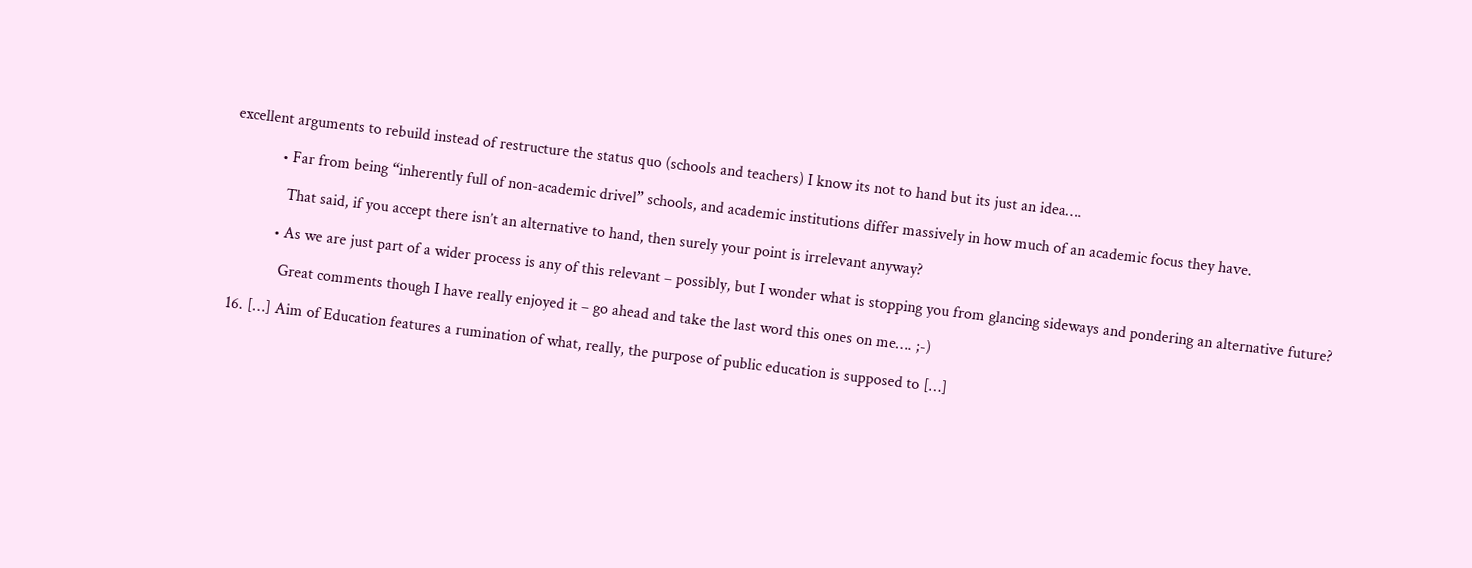excellent arguments to rebuild instead of restructure the status quo (schools and teachers) I know its not to hand but its just an idea….

            • Far from being “inherently full of non-academic drivel” schools, and academic institutions differ massively in how much of an academic focus they have.

              That said, if you accept there isn’t an alternative to hand, then surely your point is irrelevant anyway?

            • As we are just part of a wider process is any of this relevant – possibly, but I wonder what is stopping you from glancing sideways and pondering an alternative future?

              Great comments though I have really enjoyed it – go ahead and take the last word this ones on me…. ;-)

  16. […] Aim of Education features a rumination of what, really, the purpose of public education is supposed to […]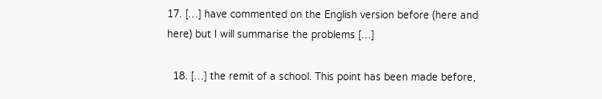17. […] have commented on the English version before (here and here) but I will summarise the problems […]

  18. […] the remit of a school. This point has been made before,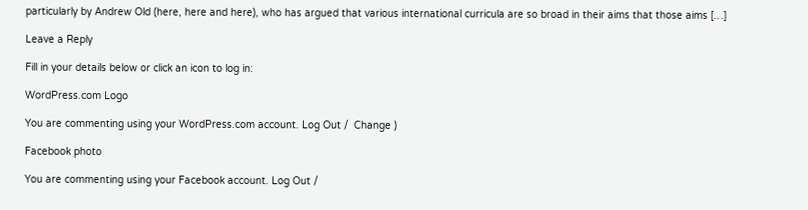particularly by Andrew Old (here, here and here), who has argued that various international curricula are so broad in their aims that those aims […]

Leave a Reply

Fill in your details below or click an icon to log in:

WordPress.com Logo

You are commenting using your WordPress.com account. Log Out /  Change )

Facebook photo

You are commenting using your Facebook account. Log Out /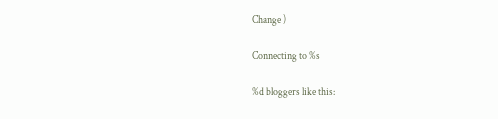Change )

Connecting to %s

%d bloggers like this: